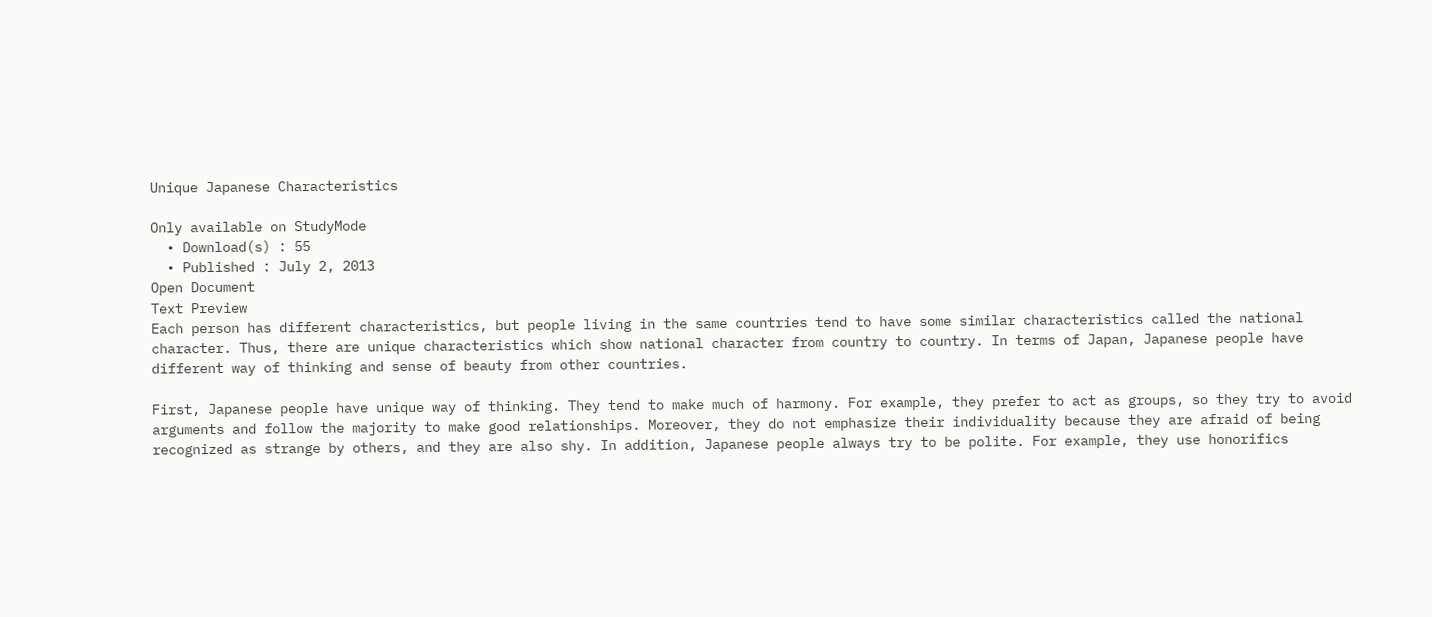Unique Japanese Characteristics

Only available on StudyMode
  • Download(s) : 55
  • Published : July 2, 2013
Open Document
Text Preview
Each person has different characteristics, but people living in the same countries tend to have some similar characteristics called the national character. Thus, there are unique characteristics which show national character from country to country. In terms of Japan, Japanese people have different way of thinking and sense of beauty from other countries.

First, Japanese people have unique way of thinking. They tend to make much of harmony. For example, they prefer to act as groups, so they try to avoid arguments and follow the majority to make good relationships. Moreover, they do not emphasize their individuality because they are afraid of being recognized as strange by others, and they are also shy. In addition, Japanese people always try to be polite. For example, they use honorifics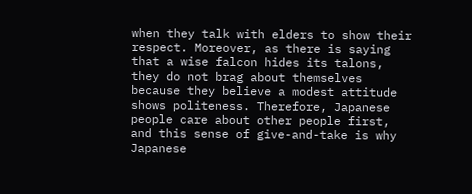when they talk with elders to show their respect. Moreover, as there is saying that a wise falcon hides its talons, they do not brag about themselves because they believe a modest attitude shows politeness. Therefore, Japanese people care about other people first, and this sense of give-and-take is why Japanese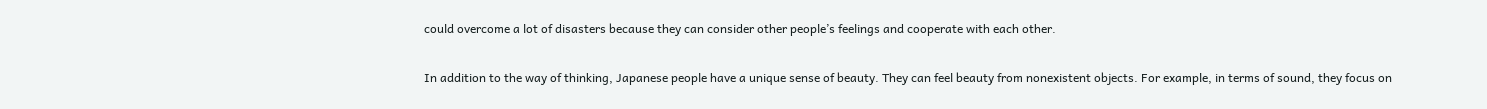could overcome a lot of disasters because they can consider other people’s feelings and cooperate with each other.

In addition to the way of thinking, Japanese people have a unique sense of beauty. They can feel beauty from nonexistent objects. For example, in terms of sound, they focus on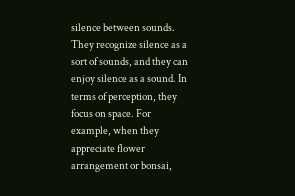silence between sounds. They recognize silence as a sort of sounds, and they can enjoy silence as a sound. In terms of perception, they focus on space. For example, when they appreciate flower arrangement or bonsai,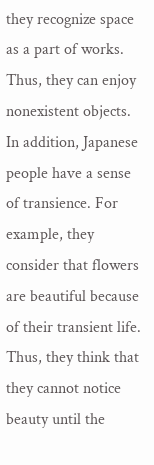they recognize space as a part of works. Thus, they can enjoy nonexistent objects. In addition, Japanese people have a sense of transience. For example, they consider that flowers are beautiful because of their transient life. Thus, they think that they cannot notice beauty until the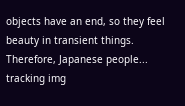objects have an end, so they feel beauty in transient things. Therefore, Japanese people...
tracking img